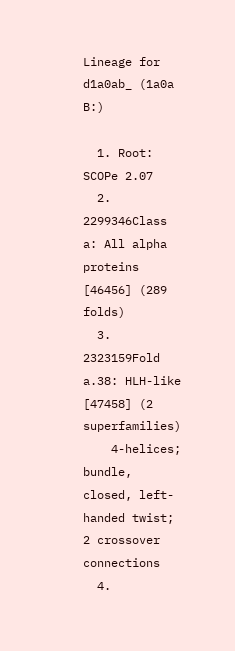Lineage for d1a0ab_ (1a0a B:)

  1. Root: SCOPe 2.07
  2. 2299346Class a: All alpha proteins [46456] (289 folds)
  3. 2323159Fold a.38: HLH-like [47458] (2 superfamilies)
    4-helices; bundle, closed, left-handed twist; 2 crossover connections
  4.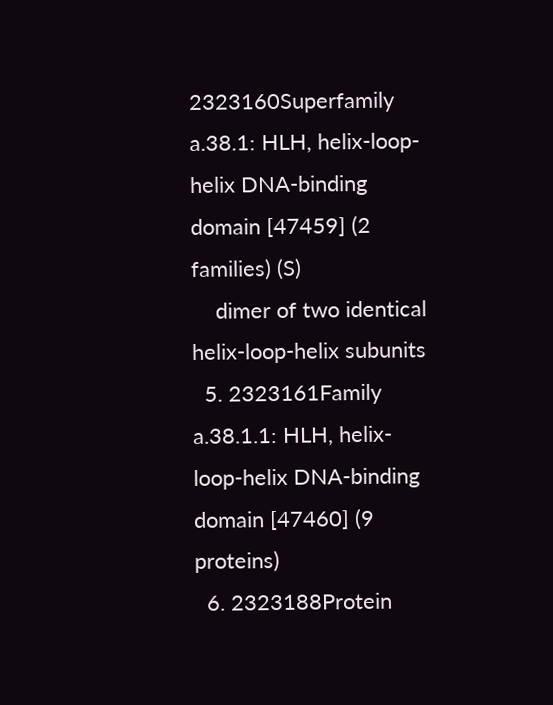2323160Superfamily a.38.1: HLH, helix-loop-helix DNA-binding domain [47459] (2 families) (S)
    dimer of two identical helix-loop-helix subunits
  5. 2323161Family a.38.1.1: HLH, helix-loop-helix DNA-binding domain [47460] (9 proteins)
  6. 2323188Protein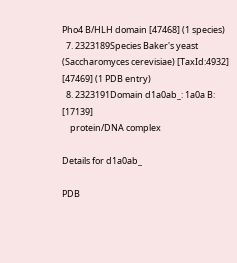Pho4 B/HLH domain [47468] (1 species)
  7. 2323189Species Baker's yeast (Saccharomyces cerevisiae) [TaxId:4932] [47469] (1 PDB entry)
  8. 2323191Domain d1a0ab_: 1a0a B: [17139]
    protein/DNA complex

Details for d1a0ab_

PDB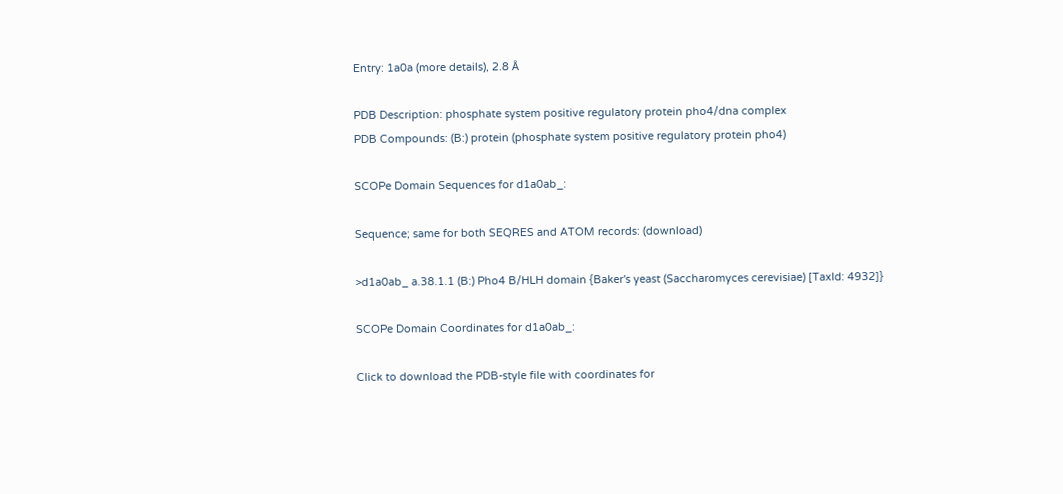Entry: 1a0a (more details), 2.8 Å

PDB Description: phosphate system positive regulatory protein pho4/dna complex
PDB Compounds: (B:) protein (phosphate system positive regulatory protein pho4)

SCOPe Domain Sequences for d1a0ab_:

Sequence; same for both SEQRES and ATOM records: (download)

>d1a0ab_ a.38.1.1 (B:) Pho4 B/HLH domain {Baker's yeast (Saccharomyces cerevisiae) [TaxId: 4932]}

SCOPe Domain Coordinates for d1a0ab_:

Click to download the PDB-style file with coordinates for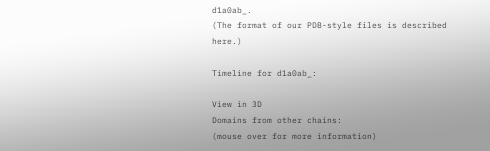d1a0ab_.
(The format of our PDB-style files is described here.)

Timeline for d1a0ab_:

View in 3D
Domains from other chains:
(mouse over for more information)